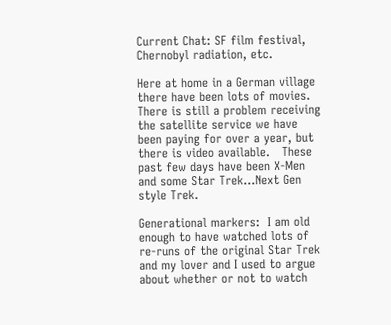Current Chat: SF film festival, Chernobyl radiation, etc.

Here at home in a German village there have been lots of movies.  There is still a problem receiving the satellite service we have been paying for over a year, but there is video available.   These past few days have been X-Men and some Star Trek…Next Gen style Trek.

Generational markers:  I am old enough to have watched lots of re-runs of the original Star Trek and my lover and I used to argue about whether or not to watch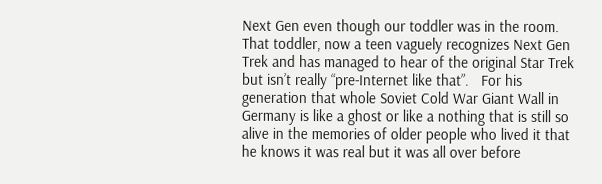Next Gen even though our toddler was in the room.  That toddler, now a teen vaguely recognizes Next Gen Trek and has managed to hear of the original Star Trek but isn’t really “pre-Internet like that”.   For his generation that whole Soviet Cold War Giant Wall in Germany is like a ghost or like a nothing that is still so alive in the memories of older people who lived it that he knows it was real but it was all over before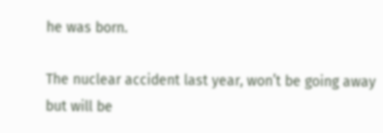he was born.

The nuclear accident last year, won’t be going away but will be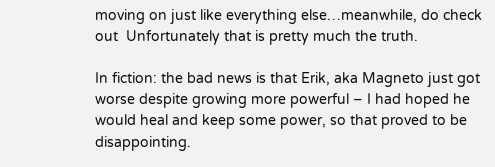moving on just like everything else…meanwhile, do check out  Unfortunately that is pretty much the truth.

In fiction: the bad news is that Erik, aka Magneto just got worse despite growing more powerful – I had hoped he would heal and keep some power, so that proved to be disappointing.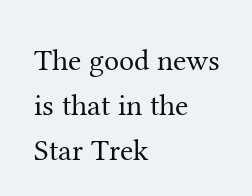The good news is that in the Star Trek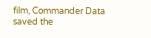film, Commander Data saved the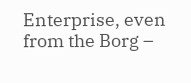Enterprise, even from the Borg –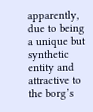apparently, due to being a unique but synthetic entity and attractive to the borg’s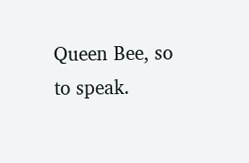Queen Bee, so to speak.